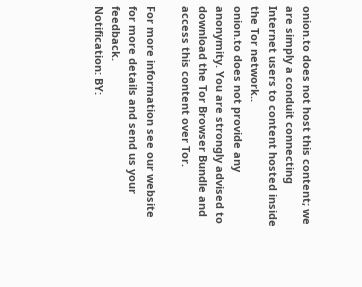onion.to does not host this content; we are simply a conduit connecting Internet users to content hosted inside the Tor network..
onion.to does not provide any anonymity. You are strongly advised to download the Tor Browser Bundle and access this content over Tor.

For more information see our website for more details and send us your feedback.
Notification: BY: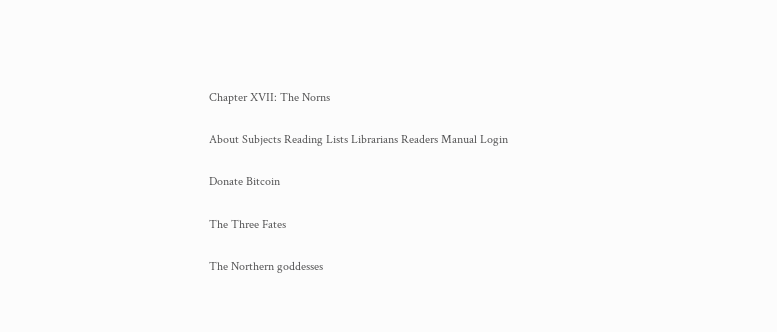Chapter XVII: The Norns

About Subjects Reading Lists Librarians Readers Manual Login

Donate Bitcoin

The Three Fates

The Northern goddesses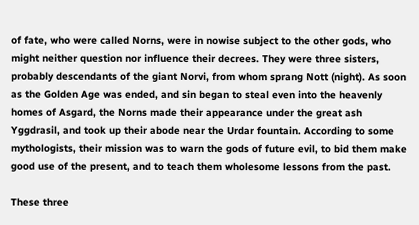of fate, who were called Norns, were in nowise subject to the other gods, who might neither question nor influence their decrees. They were three sisters, probably descendants of the giant Norvi, from whom sprang Nott (night). As soon as the Golden Age was ended, and sin began to steal even into the heavenly homes of Asgard, the Norns made their appearance under the great ash Yggdrasil, and took up their abode near the Urdar fountain. According to some mythologists, their mission was to warn the gods of future evil, to bid them make good use of the present, and to teach them wholesome lessons from the past.

These three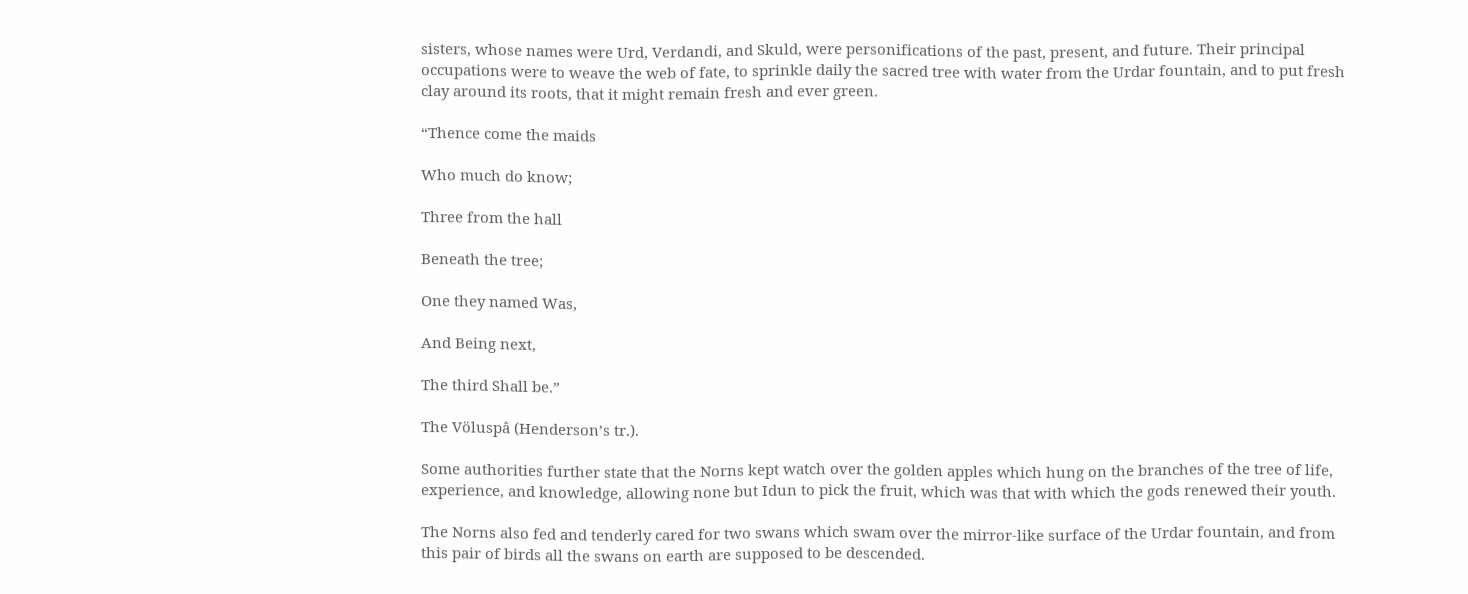sisters, whose names were Urd, Verdandi, and Skuld, were personifications of the past, present, and future. Their principal occupations were to weave the web of fate, to sprinkle daily the sacred tree with water from the Urdar fountain, and to put fresh clay around its roots, that it might remain fresh and ever green.

“Thence come the maids

Who much do know;

Three from the hall

Beneath the tree;

One they named Was,

And Being next,

The third Shall be.”

The Völuspâ (Henderson’s tr.).

Some authorities further state that the Norns kept watch over the golden apples which hung on the branches of the tree of life, experience, and knowledge, allowing none but Idun to pick the fruit, which was that with which the gods renewed their youth.

The Norns also fed and tenderly cared for two swans which swam over the mirror-like surface of the Urdar fountain, and from this pair of birds all the swans on earth are supposed to be descended.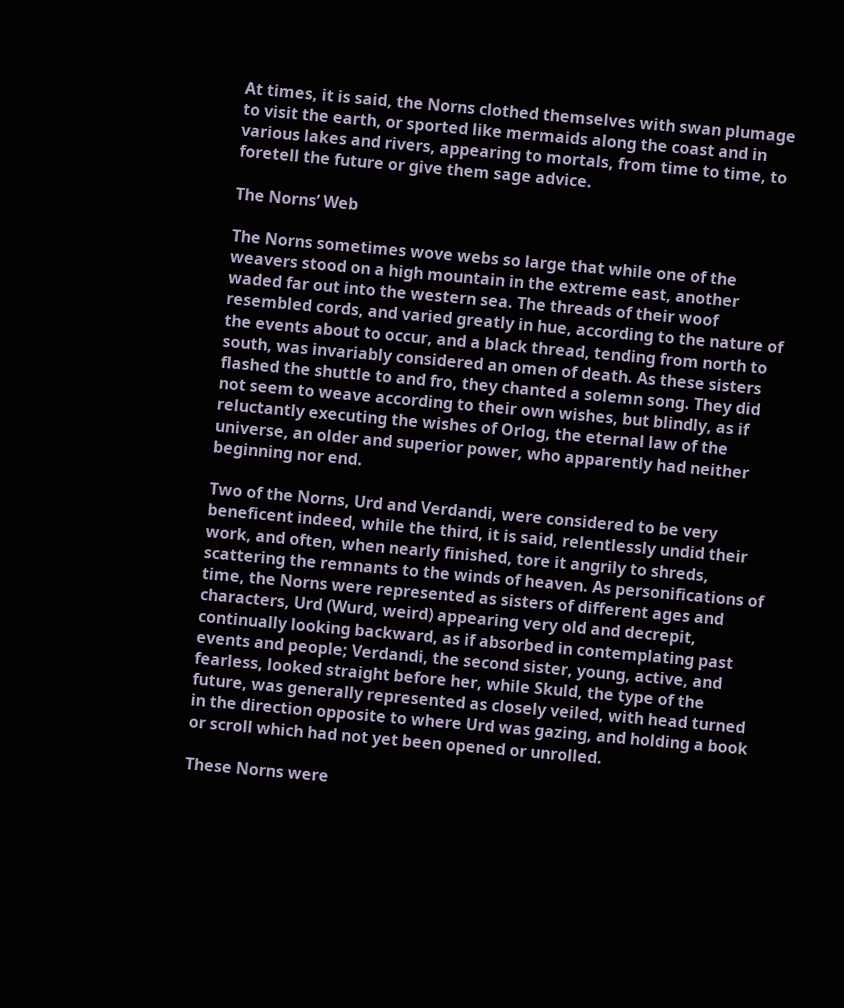At times, it is said, the Norns clothed themselves with swan plumage to visit the earth, or sported like mermaids along the coast and in various lakes and rivers, appearing to mortals, from time to time, to foretell the future or give them sage advice.

The Norns’ Web

The Norns sometimes wove webs so large that while one of the weavers stood on a high mountain in the extreme east, another waded far out into the western sea. The threads of their woof resembled cords, and varied greatly in hue, according to the nature of the events about to occur, and a black thread, tending from north to south, was invariably considered an omen of death. As these sisters flashed the shuttle to and fro, they chanted a solemn song. They did not seem to weave according to their own wishes, but blindly, as if reluctantly executing the wishes of Orlog, the eternal law of the universe, an older and superior power, who apparently had neither beginning nor end.

Two of the Norns, Urd and Verdandi, were considered to be very beneficent indeed, while the third, it is said, relentlessly undid their work, and often, when nearly finished, tore it angrily to shreds, scattering the remnants to the winds of heaven. As personifications of time, the Norns were represented as sisters of different ages and characters, Urd (Wurd, weird) appearing very old and decrepit, continually looking backward, as if absorbed in contemplating past events and people; Verdandi, the second sister, young, active, and fearless, looked straight before her, while Skuld, the type of the future, was generally represented as closely veiled, with head turned in the direction opposite to where Urd was gazing, and holding a book or scroll which had not yet been opened or unrolled.

These Norns were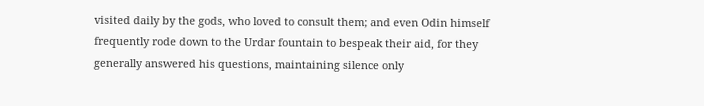visited daily by the gods, who loved to consult them; and even Odin himself frequently rode down to the Urdar fountain to bespeak their aid, for they generally answered his questions, maintaining silence only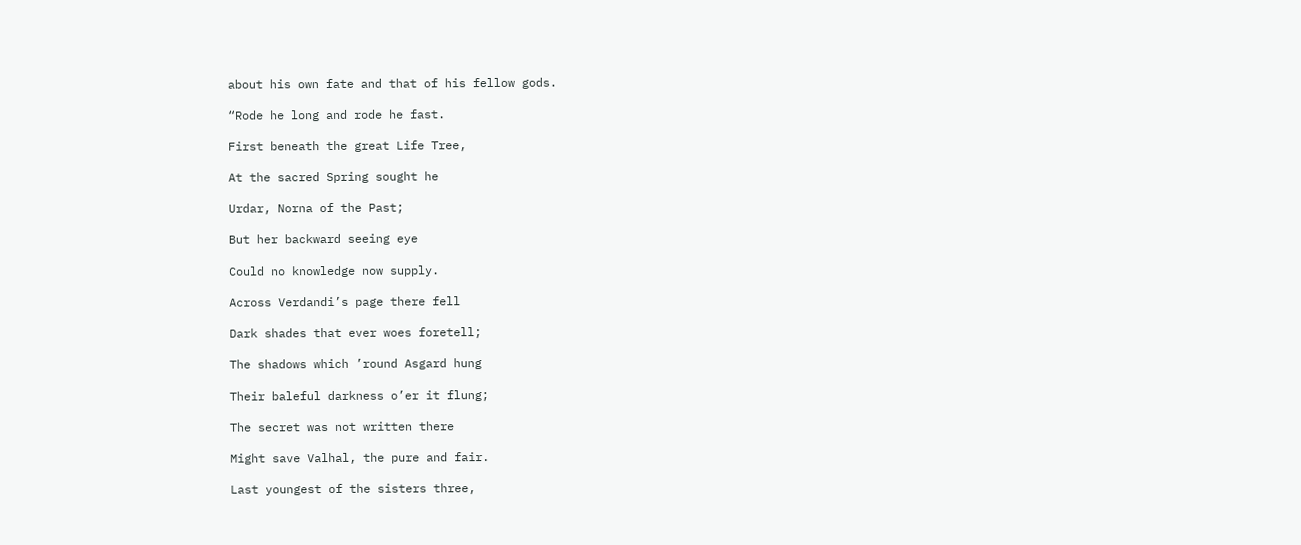about his own fate and that of his fellow gods.

“Rode he long and rode he fast.

First beneath the great Life Tree,

At the sacred Spring sought he

Urdar, Norna of the Past;

But her backward seeing eye

Could no knowledge now supply.

Across Verdandi’s page there fell

Dark shades that ever woes foretell;

The shadows which ’round Asgard hung

Their baleful darkness o’er it flung;

The secret was not written there

Might save Valhal, the pure and fair.

Last youngest of the sisters three,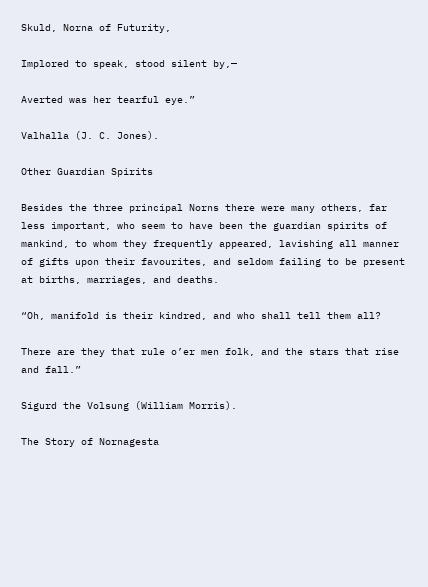Skuld, Norna of Futurity,

Implored to speak, stood silent by,—

Averted was her tearful eye.”

Valhalla (J. C. Jones).

Other Guardian Spirits

Besides the three principal Norns there were many others, far less important, who seem to have been the guardian spirits of mankind, to whom they frequently appeared, lavishing all manner of gifts upon their favourites, and seldom failing to be present at births, marriages, and deaths.

“Oh, manifold is their kindred, and who shall tell them all?

There are they that rule o’er men folk, and the stars that rise and fall.”

Sigurd the Volsung (William Morris).

The Story of Nornagesta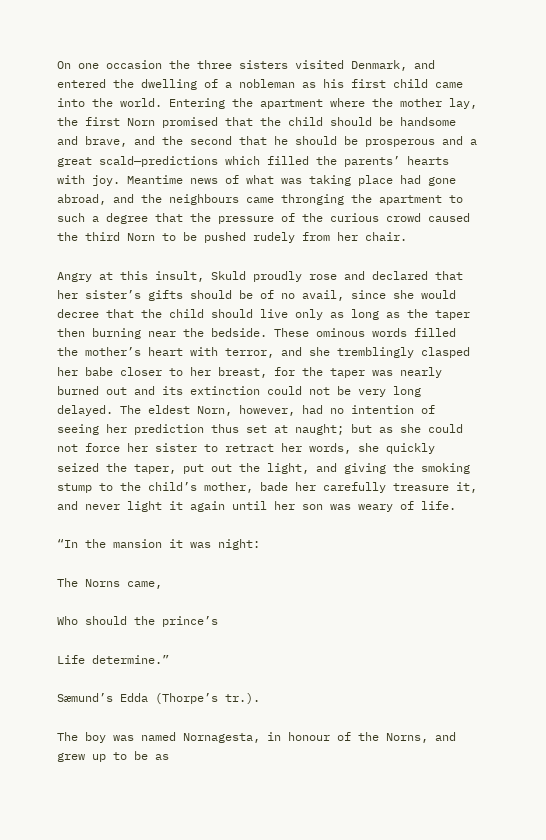On one occasion the three sisters visited Denmark, and entered the dwelling of a nobleman as his first child came into the world. Entering the apartment where the mother lay, the first Norn promised that the child should be handsome and brave, and the second that he should be prosperous and a great scald—predictions which filled the parents’ hearts with joy. Meantime news of what was taking place had gone abroad, and the neighbours came thronging the apartment to such a degree that the pressure of the curious crowd caused the third Norn to be pushed rudely from her chair.

Angry at this insult, Skuld proudly rose and declared that her sister’s gifts should be of no avail, since she would decree that the child should live only as long as the taper then burning near the bedside. These ominous words filled the mother’s heart with terror, and she tremblingly clasped her babe closer to her breast, for the taper was nearly burned out and its extinction could not be very long delayed. The eldest Norn, however, had no intention of seeing her prediction thus set at naught; but as she could not force her sister to retract her words, she quickly seized the taper, put out the light, and giving the smoking stump to the child’s mother, bade her carefully treasure it, and never light it again until her son was weary of life.

“In the mansion it was night:

The Norns came,

Who should the prince’s

Life determine.”

Sæmund’s Edda (Thorpe’s tr.).

The boy was named Nornagesta, in honour of the Norns, and grew up to be as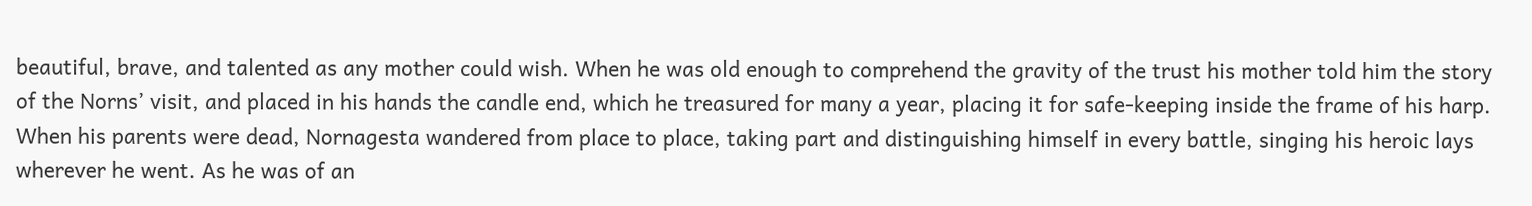beautiful, brave, and talented as any mother could wish. When he was old enough to comprehend the gravity of the trust his mother told him the story of the Norns’ visit, and placed in his hands the candle end, which he treasured for many a year, placing it for safe-keeping inside the frame of his harp. When his parents were dead, Nornagesta wandered from place to place, taking part and distinguishing himself in every battle, singing his heroic lays wherever he went. As he was of an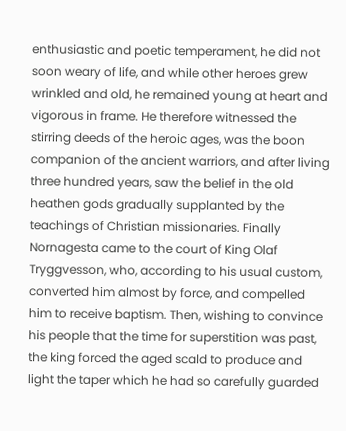enthusiastic and poetic temperament, he did not soon weary of life, and while other heroes grew wrinkled and old, he remained young at heart and vigorous in frame. He therefore witnessed the stirring deeds of the heroic ages, was the boon companion of the ancient warriors, and after living three hundred years, saw the belief in the old heathen gods gradually supplanted by the teachings of Christian missionaries. Finally Nornagesta came to the court of King Olaf Tryggvesson, who, according to his usual custom, converted him almost by force, and compelled him to receive baptism. Then, wishing to convince his people that the time for superstition was past, the king forced the aged scald to produce and light the taper which he had so carefully guarded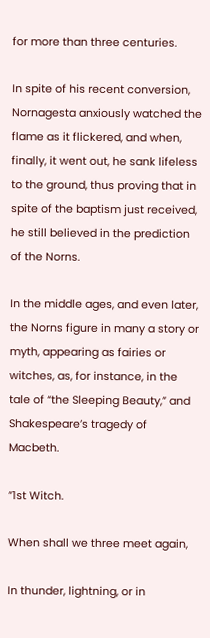for more than three centuries.

In spite of his recent conversion, Nornagesta anxiously watched the flame as it flickered, and when, finally, it went out, he sank lifeless to the ground, thus proving that in spite of the baptism just received, he still believed in the prediction of the Norns.

In the middle ages, and even later, the Norns figure in many a story or myth, appearing as fairies or witches, as, for instance, in the tale of “the Sleeping Beauty,” and Shakespeare’s tragedy of Macbeth.

”1st Witch.

When shall we three meet again,

In thunder, lightning, or in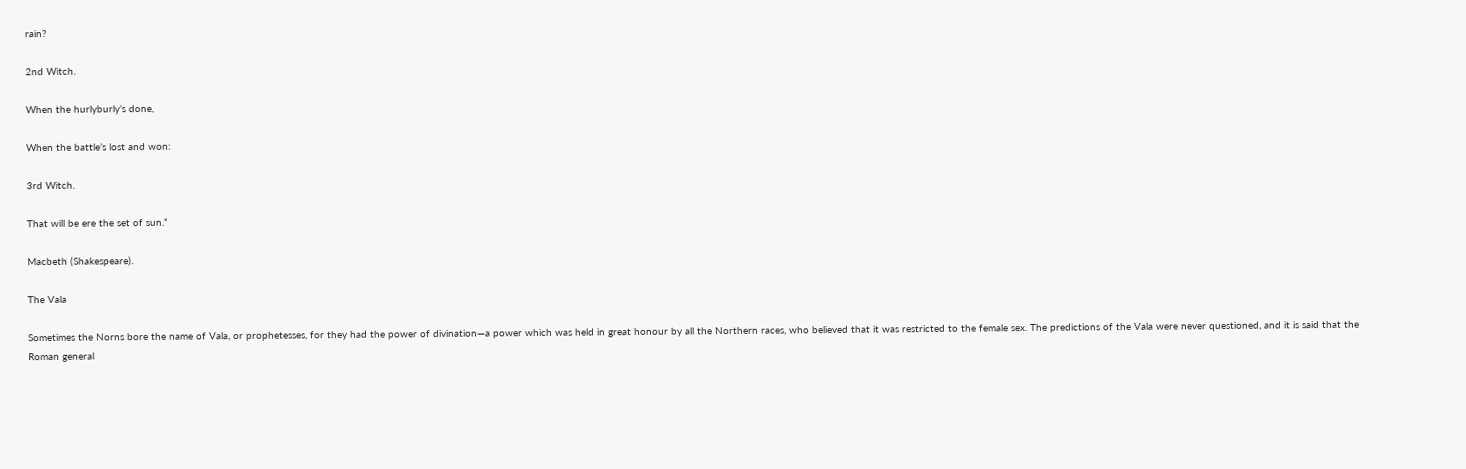rain?

2nd Witch.

When the hurlyburly’s done,

When the battle’s lost and won:

3rd Witch.

That will be ere the set of sun.”

Macbeth (Shakespeare).

The Vala

Sometimes the Norns bore the name of Vala, or prophetesses, for they had the power of divination—a power which was held in great honour by all the Northern races, who believed that it was restricted to the female sex. The predictions of the Vala were never questioned, and it is said that the Roman general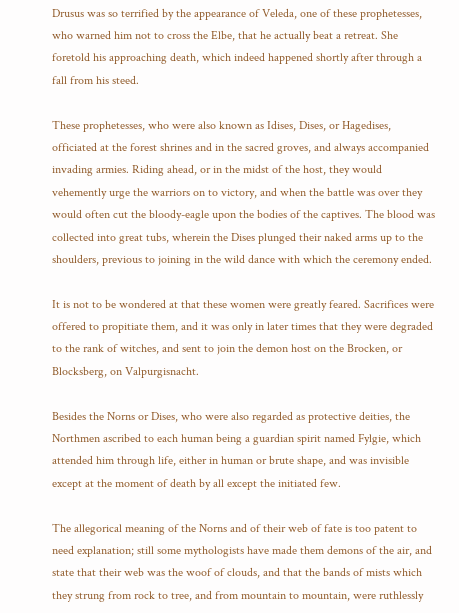Drusus was so terrified by the appearance of Veleda, one of these prophetesses, who warned him not to cross the Elbe, that he actually beat a retreat. She foretold his approaching death, which indeed happened shortly after through a fall from his steed.

These prophetesses, who were also known as Idises, Dises, or Hagedises, officiated at the forest shrines and in the sacred groves, and always accompanied invading armies. Riding ahead, or in the midst of the host, they would vehemently urge the warriors on to victory, and when the battle was over they would often cut the bloody-eagle upon the bodies of the captives. The blood was collected into great tubs, wherein the Dises plunged their naked arms up to the shoulders, previous to joining in the wild dance with which the ceremony ended.

It is not to be wondered at that these women were greatly feared. Sacrifices were offered to propitiate them, and it was only in later times that they were degraded to the rank of witches, and sent to join the demon host on the Brocken, or Blocksberg, on Valpurgisnacht.

Besides the Norns or Dises, who were also regarded as protective deities, the Northmen ascribed to each human being a guardian spirit named Fylgie, which attended him through life, either in human or brute shape, and was invisible except at the moment of death by all except the initiated few.

The allegorical meaning of the Norns and of their web of fate is too patent to need explanation; still some mythologists have made them demons of the air, and state that their web was the woof of clouds, and that the bands of mists which they strung from rock to tree, and from mountain to mountain, were ruthlessly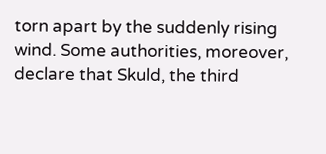torn apart by the suddenly rising wind. Some authorities, moreover, declare that Skuld, the third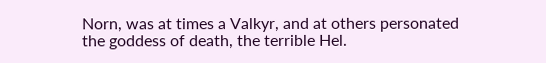Norn, was at times a Valkyr, and at others personated the goddess of death, the terrible Hel.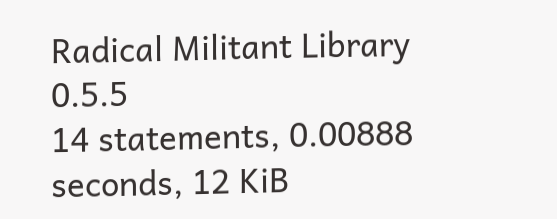Radical Militant Library 0.5.5
14 statements, 0.00888 seconds, 12 KiB